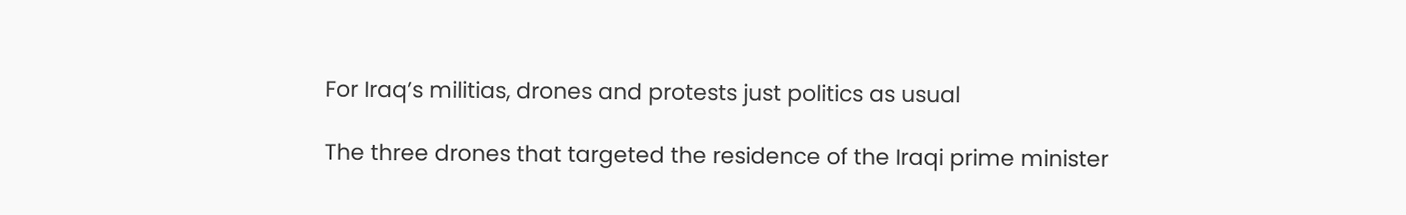For Iraq’s militias, drones and protests just politics as usual

The three drones that targeted the residence of the Iraqi prime minister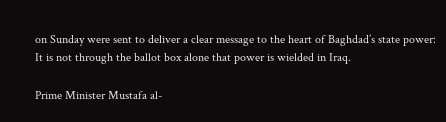on Sunday were sent to deliver a clear message to the heart of Baghdad’s state power: It is not through the ballot box alone that power is wielded in Iraq.

Prime Minister Mustafa al-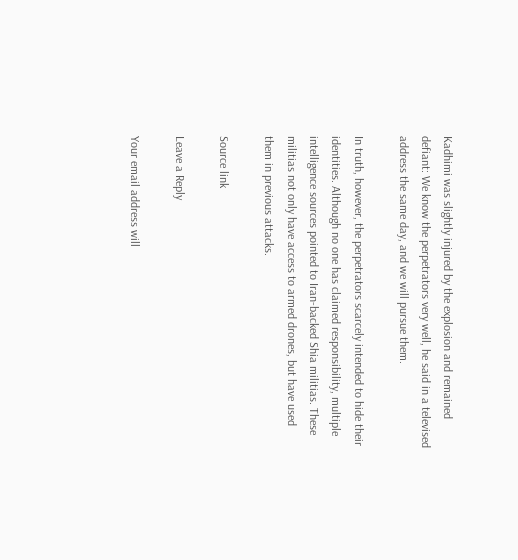Kadhimi was slightly injured by the explosion and remained defiant: We know the perpetrators very well, he said in a televised address the same day, and we will pursue them.

In truth, however, the perpetrators scarcely intended to hide their identities. Although no one has claimed responsibility, multiple intelligence sources pointed to Iran-backed Shia militias. These militias not only have access to armed drones, but have used them in previous attacks.

Source link

Leave a Reply

Your email address will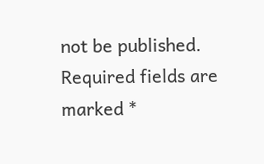not be published. Required fields are marked *